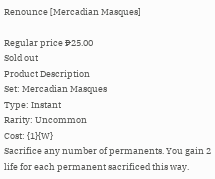Renounce [Mercadian Masques]

Regular price ₱25.00
Sold out
Product Description
Set: Mercadian Masques
Type: Instant
Rarity: Uncommon
Cost: {1}{W}
Sacrifice any number of permanents. You gain 2 life for each permanent sacrificed this way.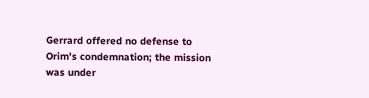Gerrard offered no defense to Orim's condemnation; the mission was under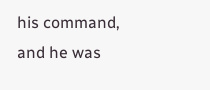his command, and he was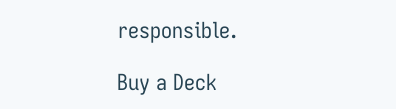responsible.

Buy a Deck